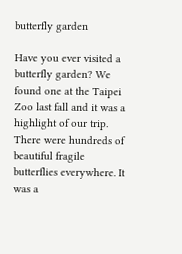butterfly garden

Have you ever visited a butterfly garden? We found one at the Taipei Zoo last fall and it was a highlight of our trip. There were hundreds of beautiful fragile butterflies everywhere. It was a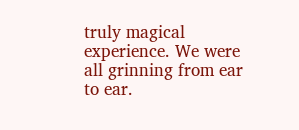truly magical experience. We were all grinning from ear to ear.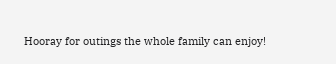Hooray for outings the whole family can enjoy!